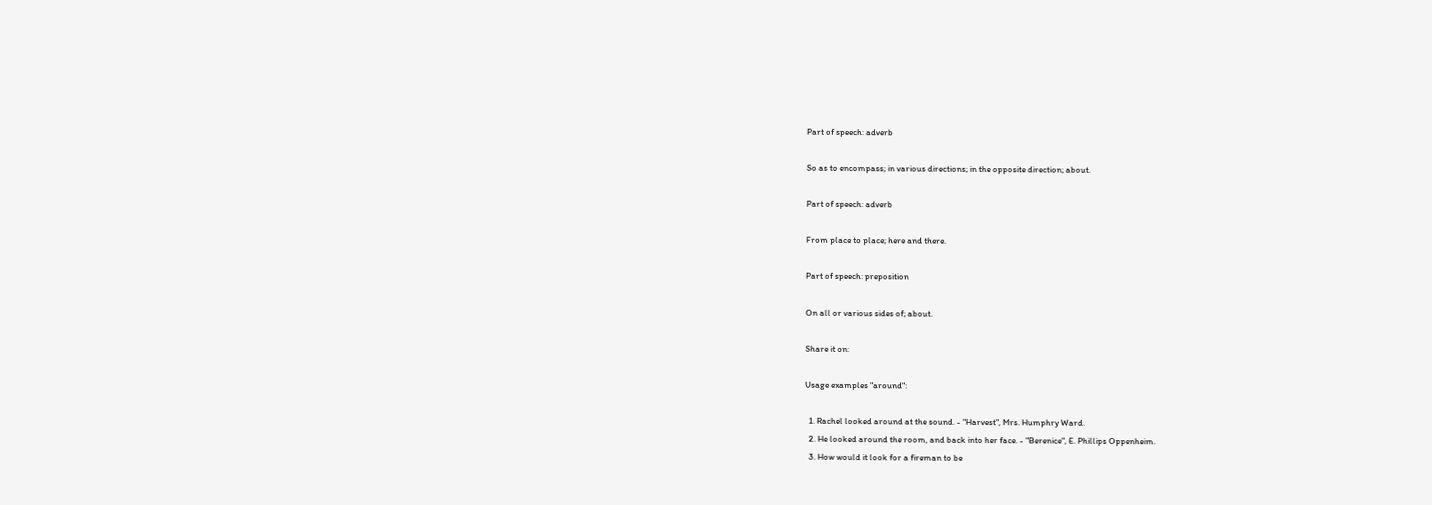Part of speech: adverb

So as to encompass; in various directions; in the opposite direction; about.

Part of speech: adverb

From place to place; here and there.

Part of speech: preposition

On all or various sides of; about.

Share it on:

Usage examples "around":

  1. Rachel looked around at the sound. - "Harvest", Mrs. Humphry Ward.
  2. He looked around the room, and back into her face. - "Berenice", E. Phillips Oppenheim.
  3. How would it look for a fireman to be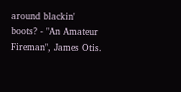around blackin' boots? - "An Amateur Fireman", James Otis.